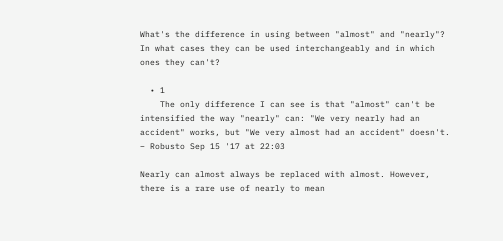What's the difference in using between "almost" and "nearly"? In what cases they can be used interchangeably and in which ones they can't?

  • 1
    The only difference I can see is that "almost" can't be intensified the way "nearly" can: "We very nearly had an accident" works, but "We very almost had an accident" doesn't. – Robusto Sep 15 '17 at 22:03

Nearly can almost always be replaced with almost. However, there is a rare use of nearly to mean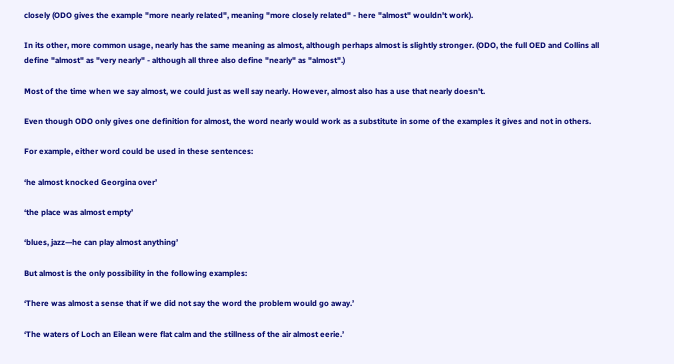closely (ODO gives the example "more nearly related", meaning "more closely related" - here "almost" wouldn't work).

In its other, more common usage, nearly has the same meaning as almost, although perhaps almost is slightly stronger. (ODO, the full OED and Collins all define "almost" as "very nearly" - although all three also define "nearly" as "almost".)

Most of the time when we say almost, we could just as well say nearly. However, almost also has a use that nearly doesn't.

Even though ODO only gives one definition for almost, the word nearly would work as a substitute in some of the examples it gives and not in others.

For example, either word could be used in these sentences:

‘he almost knocked Georgina over’

‘the place was almost empty’

‘blues, jazz—he can play almost anything’

But almost is the only possibility in the following examples:

‘There was almost a sense that if we did not say the word the problem would go away.’

‘The waters of Loch an Eilean were flat calm and the stillness of the air almost eerie.’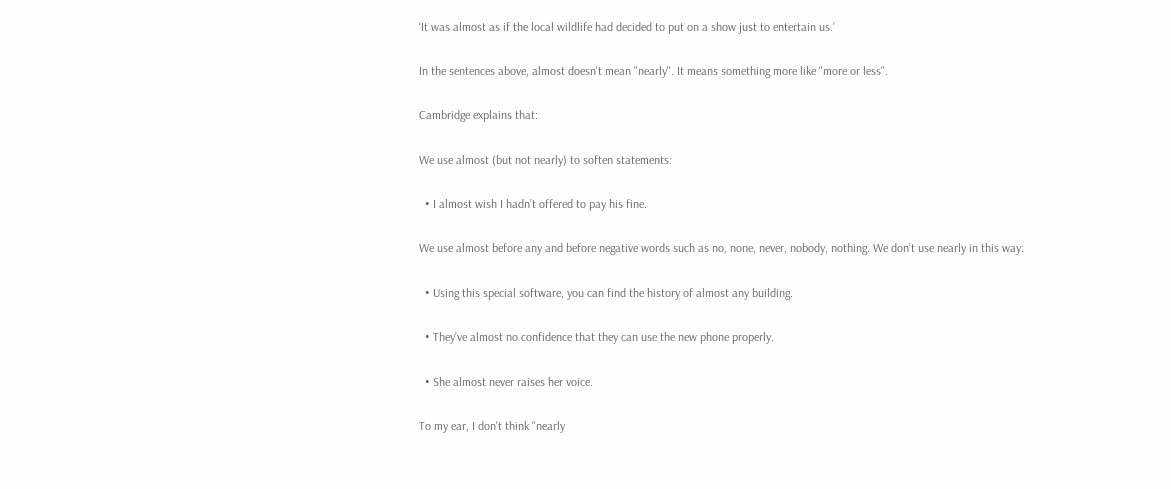‘It was almost as if the local wildlife had decided to put on a show just to entertain us.’

In the sentences above, almost doesn't mean "nearly". It means something more like "more or less".

Cambridge explains that:

We use almost (but not nearly) to soften statements:

  • I almost wish I hadn’t offered to pay his fine.

We use almost before any and before negative words such as no, none, never, nobody, nothing. We don’t use nearly in this way:

  • Using this special software, you can find the history of almost any building.

  • They’ve almost no confidence that they can use the new phone properly.

  • She almost never raises her voice.

To my ear, I don't think "nearly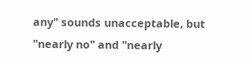any" sounds unacceptable, but "nearly no" and "nearly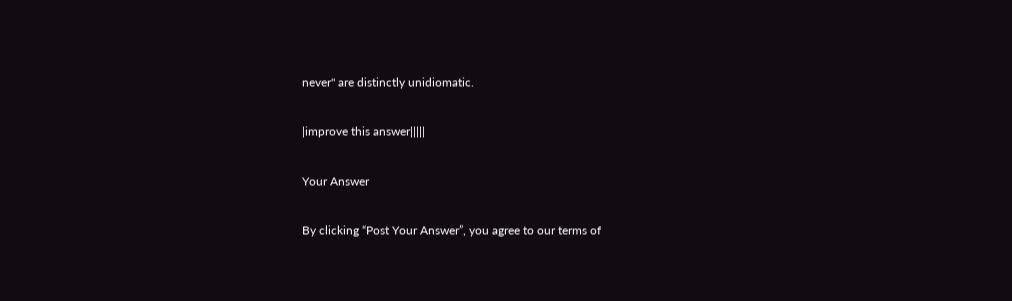never" are distinctly unidiomatic.

|improve this answer|||||

Your Answer

By clicking “Post Your Answer”, you agree to our terms of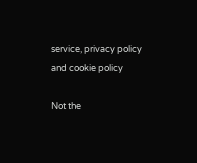service, privacy policy and cookie policy

Not the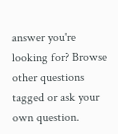answer you're looking for? Browse other questions tagged or ask your own question.